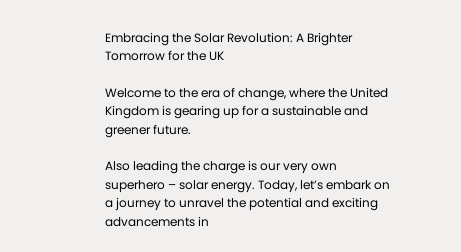Embracing the Solar Revolution: A Brighter Tomorrow for the UK

Welcome to the era of change, where the United Kingdom is gearing up for a sustainable and greener future.

Also leading the charge is our very own superhero – solar energy. Today, let’s embark on a journey to unravel the potential and exciting advancements in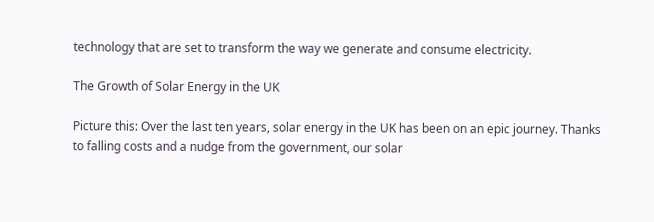technology that are set to transform the way we generate and consume electricity.

The Growth of Solar Energy in the UK

Picture this: Over the last ten years, solar energy in the UK has been on an epic journey. Thanks to falling costs and a nudge from the government, our solar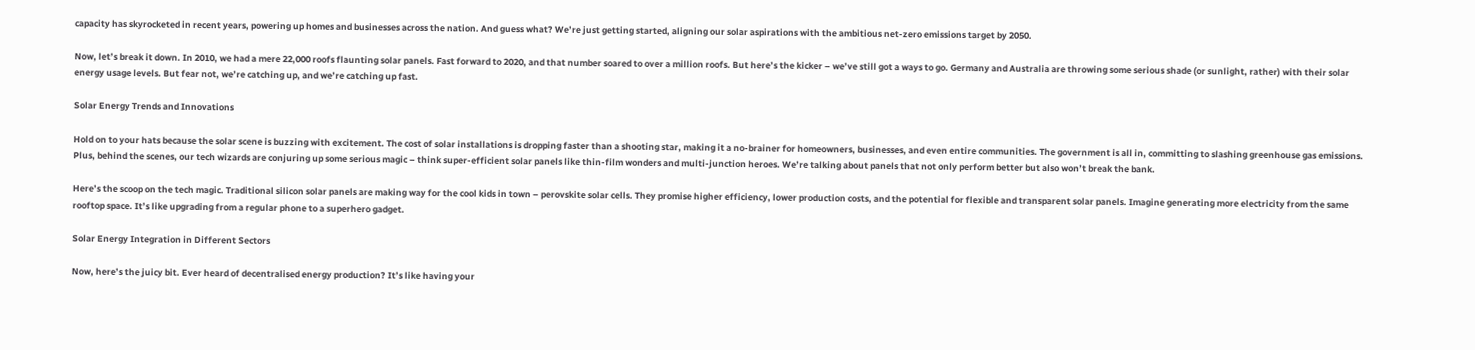capacity has skyrocketed in recent years, powering up homes and businesses across the nation. And guess what? We’re just getting started, aligning our solar aspirations with the ambitious net-zero emissions target by 2050.

Now, let’s break it down. In 2010, we had a mere 22,000 roofs flaunting solar panels. Fast forward to 2020, and that number soared to over a million roofs. But here’s the kicker – we’ve still got a ways to go. Germany and Australia are throwing some serious shade (or sunlight, rather) with their solar energy usage levels. But fear not, we’re catching up, and we’re catching up fast.

Solar Energy Trends and Innovations

Hold on to your hats because the solar scene is buzzing with excitement. The cost of solar installations is dropping faster than a shooting star, making it a no-brainer for homeowners, businesses, and even entire communities. The government is all in, committing to slashing greenhouse gas emissions. Plus, behind the scenes, our tech wizards are conjuring up some serious magic – think super-efficient solar panels like thin-film wonders and multi-junction heroes. We’re talking about panels that not only perform better but also won’t break the bank.

Here’s the scoop on the tech magic. Traditional silicon solar panels are making way for the cool kids in town – perovskite solar cells. They promise higher efficiency, lower production costs, and the potential for flexible and transparent solar panels. Imagine generating more electricity from the same rooftop space. It’s like upgrading from a regular phone to a superhero gadget.

Solar Energy Integration in Different Sectors

Now, here’s the juicy bit. Ever heard of decentralised energy production? It’s like having your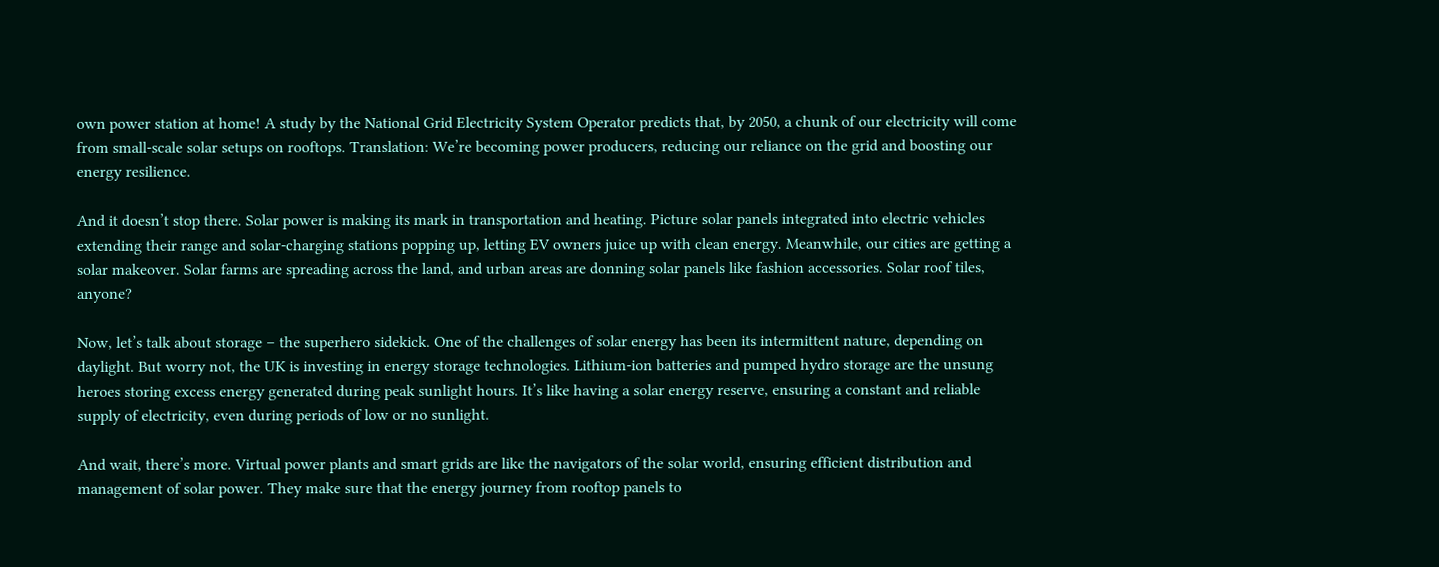own power station at home! A study by the National Grid Electricity System Operator predicts that, by 2050, a chunk of our electricity will come from small-scale solar setups on rooftops. Translation: We’re becoming power producers, reducing our reliance on the grid and boosting our energy resilience.

And it doesn’t stop there. Solar power is making its mark in transportation and heating. Picture solar panels integrated into electric vehicles extending their range and solar-charging stations popping up, letting EV owners juice up with clean energy. Meanwhile, our cities are getting a solar makeover. Solar farms are spreading across the land, and urban areas are donning solar panels like fashion accessories. Solar roof tiles, anyone?

Now, let’s talk about storage – the superhero sidekick. One of the challenges of solar energy has been its intermittent nature, depending on daylight. But worry not, the UK is investing in energy storage technologies. Lithium-ion batteries and pumped hydro storage are the unsung heroes storing excess energy generated during peak sunlight hours. It’s like having a solar energy reserve, ensuring a constant and reliable supply of electricity, even during periods of low or no sunlight.

And wait, there’s more. Virtual power plants and smart grids are like the navigators of the solar world, ensuring efficient distribution and management of solar power. They make sure that the energy journey from rooftop panels to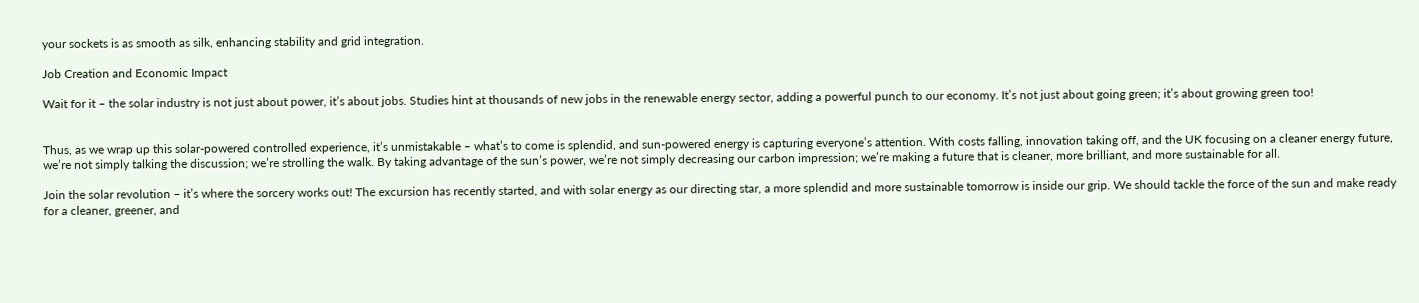your sockets is as smooth as silk, enhancing stability and grid integration.

Job Creation and Economic Impact

Wait for it – the solar industry is not just about power, it’s about jobs. Studies hint at thousands of new jobs in the renewable energy sector, adding a powerful punch to our economy. It’s not just about going green; it’s about growing green too!


Thus, as we wrap up this solar-powered controlled experience, it’s unmistakable – what’s to come is splendid, and sun-powered energy is capturing everyone’s attention. With costs falling, innovation taking off, and the UK focusing on a cleaner energy future, we’re not simply talking the discussion; we’re strolling the walk. By taking advantage of the sun’s power, we’re not simply decreasing our carbon impression; we’re making a future that is cleaner, more brilliant, and more sustainable for all.

Join the solar revolution – it’s where the sorcery works out! The excursion has recently started, and with solar energy as our directing star, a more splendid and more sustainable tomorrow is inside our grip. We should tackle the force of the sun and make ready for a cleaner, greener, and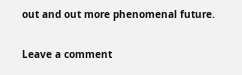out and out more phenomenal future.

Leave a comment